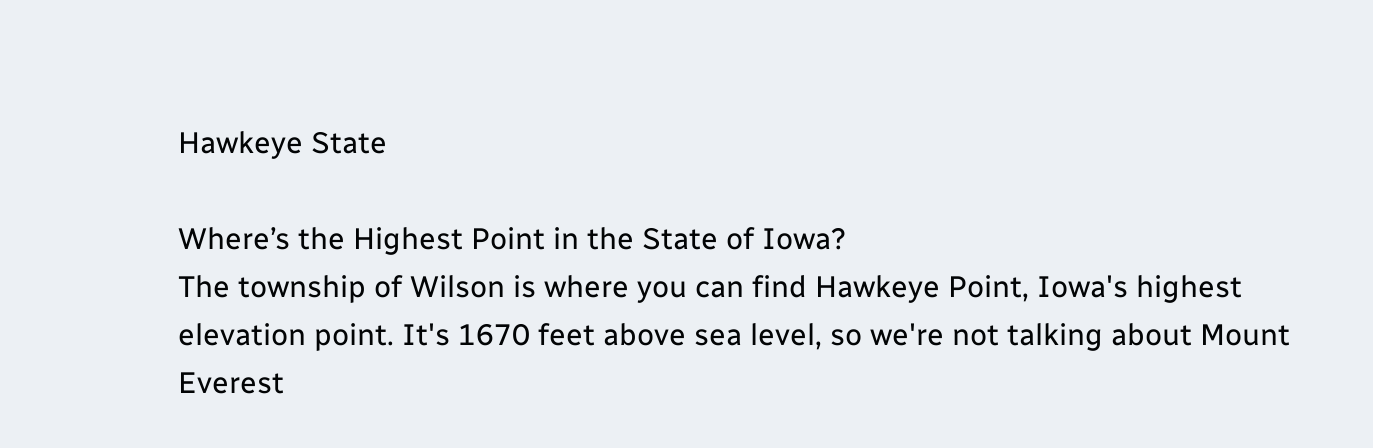Hawkeye State

Where’s the Highest Point in the State of Iowa?
The township of Wilson is where you can find Hawkeye Point, Iowa's highest elevation point. It's 1670 feet above sea level, so we're not talking about Mount Everest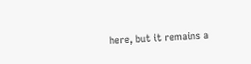here, but it remains a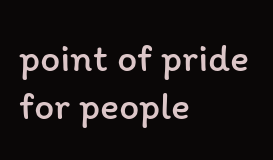point of pride for people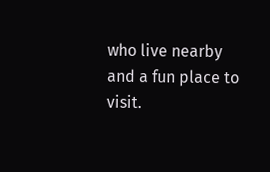who live nearby and a fun place to visit.